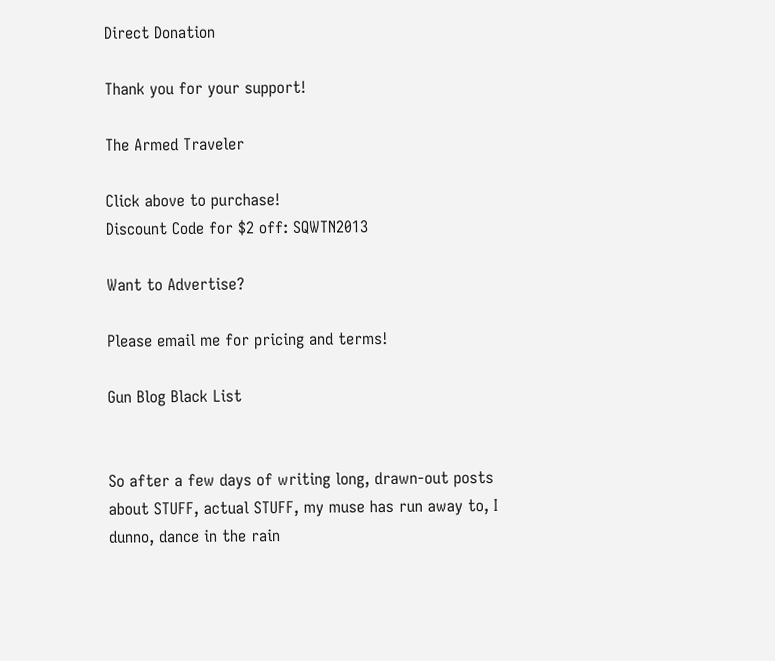Direct Donation

Thank you for your support!

The Armed Traveler

Click above to purchase!
Discount Code for $2 off: SQWTN2013

Want to Advertise?

Please email me for pricing and terms!

Gun Blog Black List


So after a few days of writing long, drawn-out posts about STUFF, actual STUFF, my muse has run away to, I dunno, dance in the rain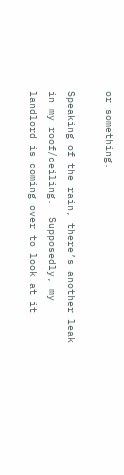or something.

Speaking of the rain, there’s another leak in my roof/ceiling.  Supposedly, my landlord is coming over to look at it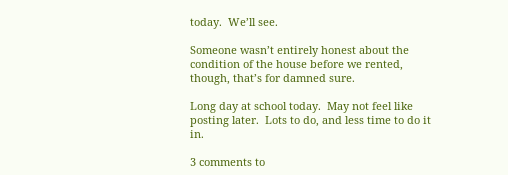today.  We’ll see.

Someone wasn’t entirely honest about the condition of the house before we rented, though, that’s for damned sure.

Long day at school today.  May not feel like posting later.  Lots to do, and less time to do it in.

3 comments to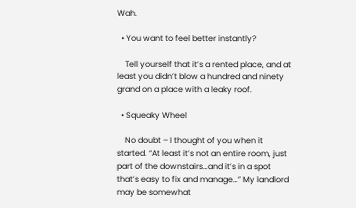Wah.

  • You want to feel better instantly?

    Tell yourself that it’s a rented place, and at least you didn’t blow a hundred and ninety grand on a place with a leaky roof.

  • Squeaky Wheel

    No doubt – I thought of you when it started. “At least it’s not an entire room, just part of the downstairs…and it’s in a spot that’s easy to fix and manage…” My landlord may be somewhat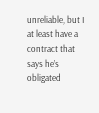unreliable, but I at least have a contract that says he’s obligated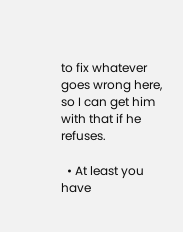to fix whatever goes wrong here, so I can get him with that if he refuses.

  • At least you have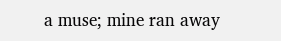a muse; mine ran away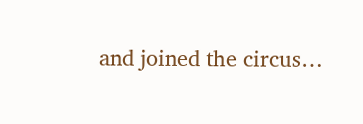and joined the circus…